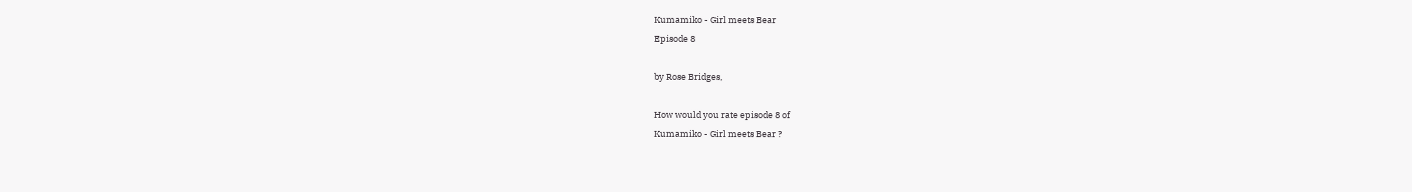Kumamiko - Girl meets Bear
Episode 8

by Rose Bridges,

How would you rate episode 8 of
Kumamiko - Girl meets Bear ?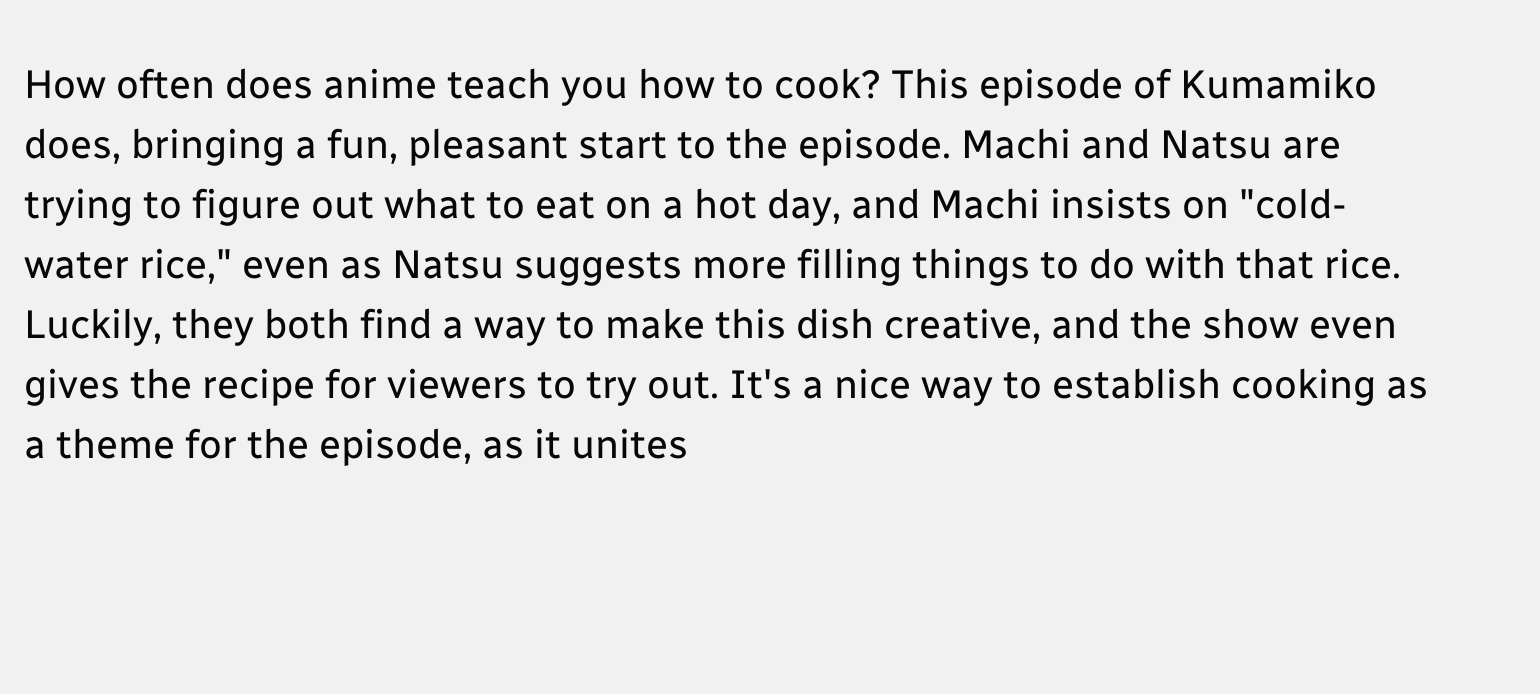How often does anime teach you how to cook? This episode of Kumamiko does, bringing a fun, pleasant start to the episode. Machi and Natsu are trying to figure out what to eat on a hot day, and Machi insists on "cold-water rice," even as Natsu suggests more filling things to do with that rice. Luckily, they both find a way to make this dish creative, and the show even gives the recipe for viewers to try out. It's a nice way to establish cooking as a theme for the episode, as it unites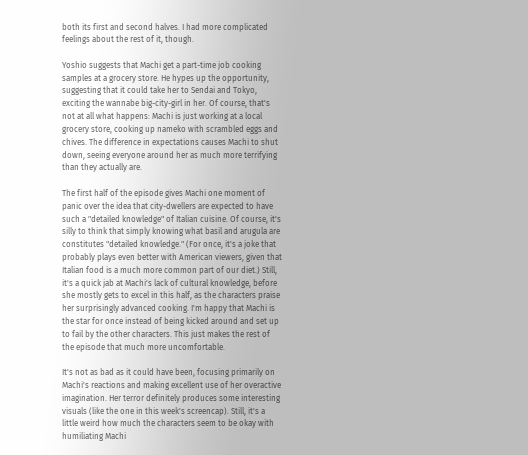both its first and second halves. I had more complicated feelings about the rest of it, though.

Yoshio suggests that Machi get a part-time job cooking samples at a grocery store. He hypes up the opportunity, suggesting that it could take her to Sendai and Tokyo, exciting the wannabe big-city-girl in her. Of course, that's not at all what happens: Machi is just working at a local grocery store, cooking up nameko with scrambled eggs and chives. The difference in expectations causes Machi to shut down, seeing everyone around her as much more terrifying than they actually are.

The first half of the episode gives Machi one moment of panic over the idea that city-dwellers are expected to have such a "detailed knowledge" of Italian cuisine. Of course, it's silly to think that simply knowing what basil and arugula are constitutes "detailed knowledge." (For once, it's a joke that probably plays even better with American viewers, given that Italian food is a much more common part of our diet.) Still, it's a quick jab at Machi's lack of cultural knowledge, before she mostly gets to excel in this half, as the characters praise her surprisingly advanced cooking. I'm happy that Machi is the star for once instead of being kicked around and set up to fail by the other characters. This just makes the rest of the episode that much more uncomfortable.

It's not as bad as it could have been, focusing primarily on Machi's reactions and making excellent use of her overactive imagination. Her terror definitely produces some interesting visuals (like the one in this week's screencap). Still, it's a little weird how much the characters seem to be okay with humiliating Machi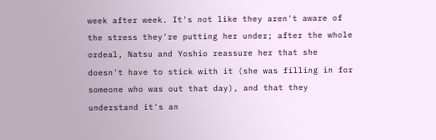week after week. It's not like they aren't aware of the stress they're putting her under; after the whole ordeal, Natsu and Yoshio reassure her that she doesn't have to stick with it (she was filling in for someone who was out that day), and that they understand it's an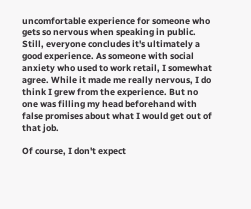uncomfortable experience for someone who gets so nervous when speaking in public. Still, everyone concludes it's ultimately a good experience. As someone with social anxiety who used to work retail, I somewhat agree. While it made me really nervous, I do think I grew from the experience. But no one was filling my head beforehand with false promises about what I would get out of that job.

Of course, I don't expect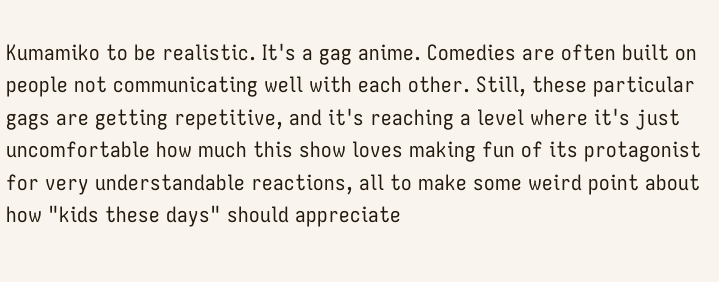Kumamiko to be realistic. It's a gag anime. Comedies are often built on people not communicating well with each other. Still, these particular gags are getting repetitive, and it's reaching a level where it's just uncomfortable how much this show loves making fun of its protagonist for very understandable reactions, all to make some weird point about how "kids these days" should appreciate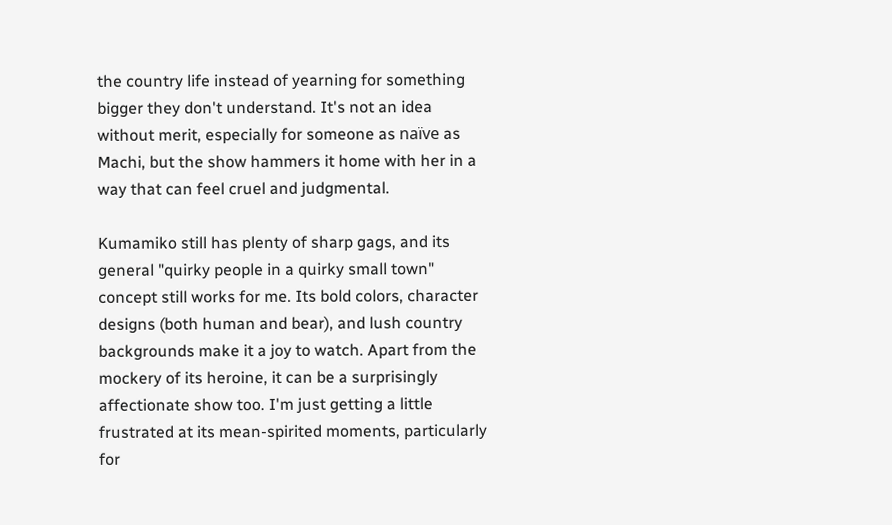the country life instead of yearning for something bigger they don't understand. It's not an idea without merit, especially for someone as naïve as Machi, but the show hammers it home with her in a way that can feel cruel and judgmental.

Kumamiko still has plenty of sharp gags, and its general "quirky people in a quirky small town" concept still works for me. Its bold colors, character designs (both human and bear), and lush country backgrounds make it a joy to watch. Apart from the mockery of its heroine, it can be a surprisingly affectionate show too. I'm just getting a little frustrated at its mean-spirited moments, particularly for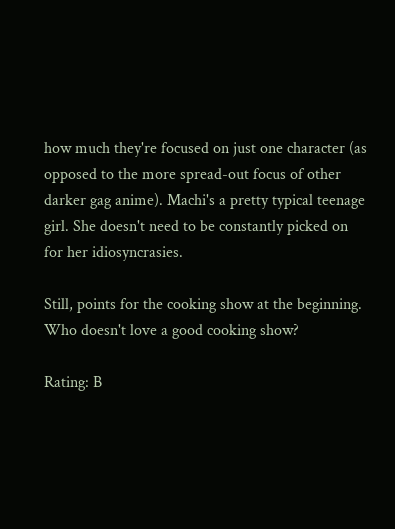how much they're focused on just one character (as opposed to the more spread-out focus of other darker gag anime). Machi's a pretty typical teenage girl. She doesn't need to be constantly picked on for her idiosyncrasies.

Still, points for the cooking show at the beginning. Who doesn't love a good cooking show?

Rating: B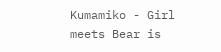Kumamiko - Girl meets Bear is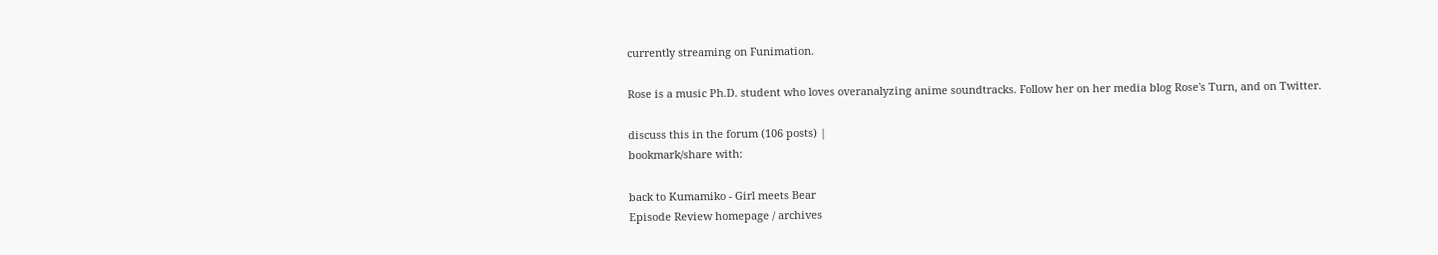currently streaming on Funimation.

Rose is a music Ph.D. student who loves overanalyzing anime soundtracks. Follow her on her media blog Rose's Turn, and on Twitter.

discuss this in the forum (106 posts) |
bookmark/share with:

back to Kumamiko - Girl meets Bear
Episode Review homepage / archives